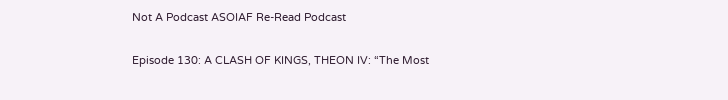Not A Podcast ASOIAF Re-Read Podcast

Episode 130: A CLASH OF KINGS, THEON IV: “The Most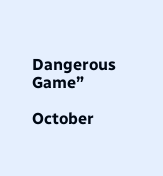Dangerous Game”

October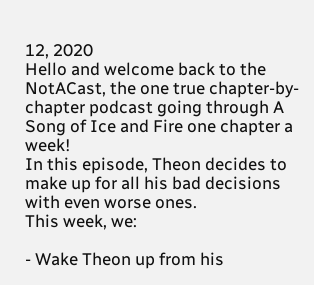12, 2020
Hello and welcome back to the NotACast, the one true chapter-by-chapter podcast going through A Song of Ice and Fire one chapter a week!
In this episode, Theon decides to make up for all his bad decisions with even worse ones.
This week, we:

- Wake Theon up from his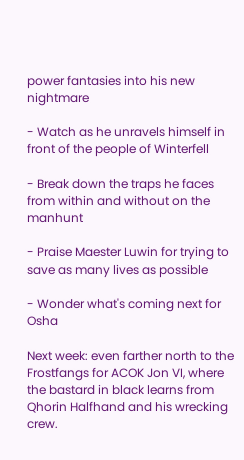power fantasies into his new nightmare

- Watch as he unravels himself in front of the people of Winterfell

- Break down the traps he faces from within and without on the manhunt

- Praise Maester Luwin for trying to save as many lives as possible

- Wonder what's coming next for Osha

Next week: even farther north to the Frostfangs for ACOK Jon VI, where the bastard in black learns from Qhorin Halfhand and his wrecking crew.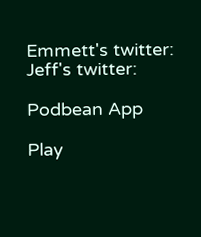Emmett's twitter:
Jeff's twitter:

Podbean App

Play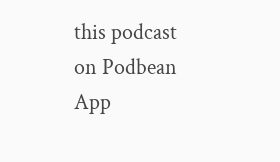this podcast on Podbean App